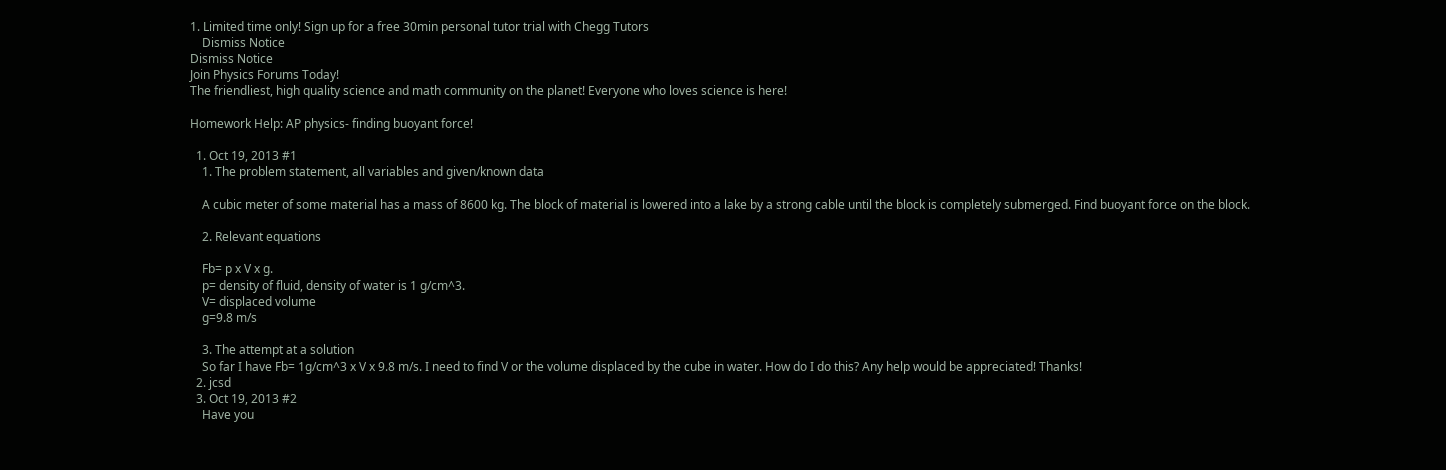1. Limited time only! Sign up for a free 30min personal tutor trial with Chegg Tutors
    Dismiss Notice
Dismiss Notice
Join Physics Forums Today!
The friendliest, high quality science and math community on the planet! Everyone who loves science is here!

Homework Help: AP physics- finding buoyant force!

  1. Oct 19, 2013 #1
    1. The problem statement, all variables and given/known data

    A cubic meter of some material has a mass of 8600 kg. The block of material is lowered into a lake by a strong cable until the block is completely submerged. Find buoyant force on the block.

    2. Relevant equations

    Fb= p x V x g.
    p= density of fluid, density of water is 1 g/cm^3.
    V= displaced volume
    g=9.8 m/s

    3. The attempt at a solution
    So far I have Fb= 1g/cm^3 x V x 9.8 m/s. I need to find V or the volume displaced by the cube in water. How do I do this? Any help would be appreciated! Thanks!
  2. jcsd
  3. Oct 19, 2013 #2
    Have you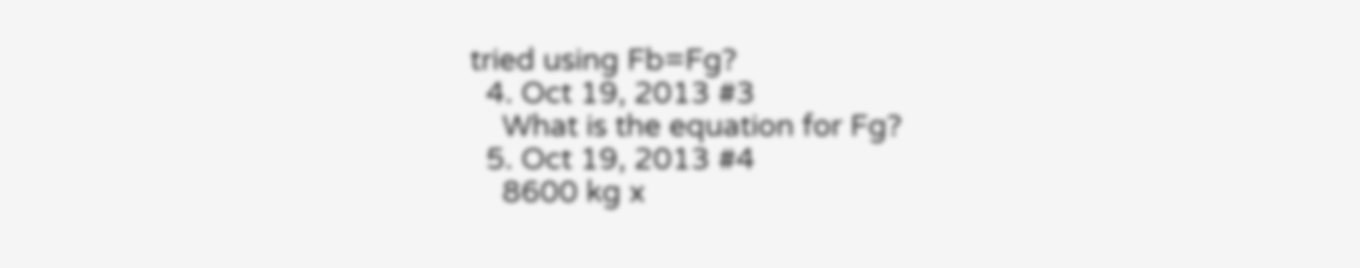tried using Fb=Fg?
  4. Oct 19, 2013 #3
    What is the equation for Fg?
  5. Oct 19, 2013 #4
    8600 kg x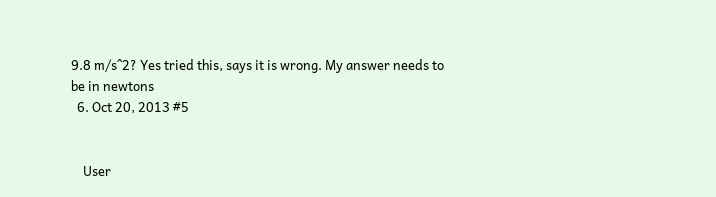9.8 m/s^2? Yes tried this, says it is wrong. My answer needs to be in newtons
  6. Oct 20, 2013 #5


    User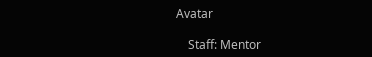Avatar

    Staff: Mentor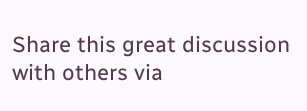Share this great discussion with others via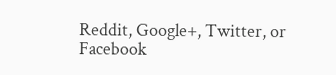Reddit, Google+, Twitter, or Facebook